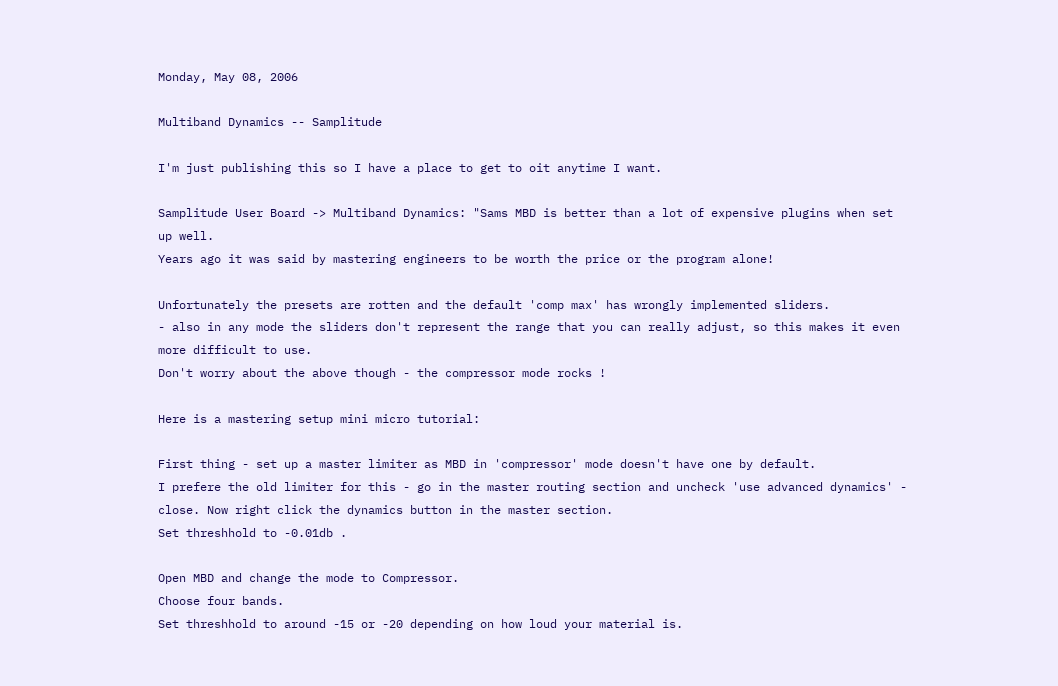Monday, May 08, 2006

Multiband Dynamics -- Samplitude

I'm just publishing this so I have a place to get to oit anytime I want.

Samplitude User Board -> Multiband Dynamics: "Sams MBD is better than a lot of expensive plugins when set up well.
Years ago it was said by mastering engineers to be worth the price or the program alone!

Unfortunately the presets are rotten and the default 'comp max' has wrongly implemented sliders.
- also in any mode the sliders don't represent the range that you can really adjust, so this makes it even more difficult to use.
Don't worry about the above though - the compressor mode rocks !

Here is a mastering setup mini micro tutorial:

First thing - set up a master limiter as MBD in 'compressor' mode doesn't have one by default.
I prefere the old limiter for this - go in the master routing section and uncheck 'use advanced dynamics' - close. Now right click the dynamics button in the master section.
Set threshhold to -0.01db .

Open MBD and change the mode to Compressor.
Choose four bands.
Set threshhold to around -15 or -20 depending on how loud your material is.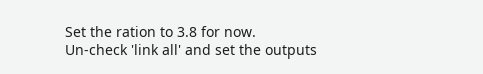Set the ration to 3.8 for now.
Un-check 'link all' and set the outputs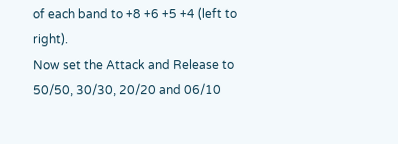of each band to +8 +6 +5 +4 (left to right).
Now set the Attack and Release to 50/50, 30/30, 20/20 and 06/10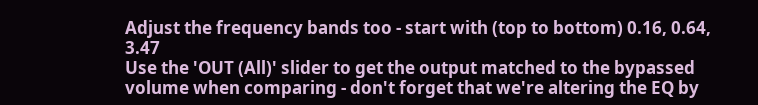Adjust the frequency bands too - start with (top to bottom) 0.16, 0.64, 3.47
Use the 'OUT (All)' slider to get the output matched to the bypassed volume when comparing - don't forget that we're altering the EQ by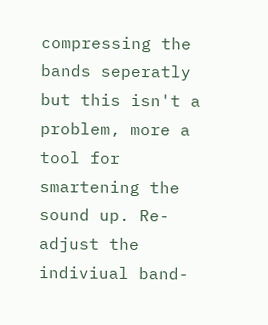compressing the bands seperatly but this isn't a problem, more a tool for smartening the sound up. Re-adjust the indiviual band-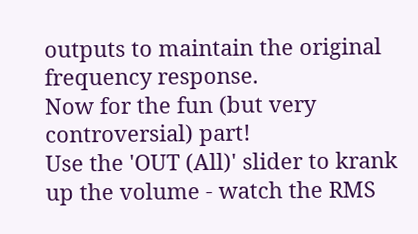outputs to maintain the original frequency response.
Now for the fun (but very controversial) part!
Use the 'OUT (All)' slider to krank up the volume - watch the RMS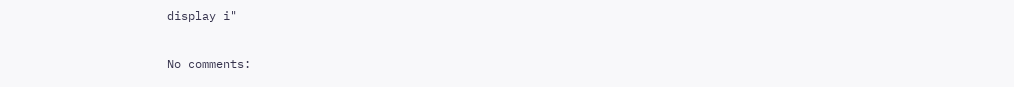display i"

No comments: